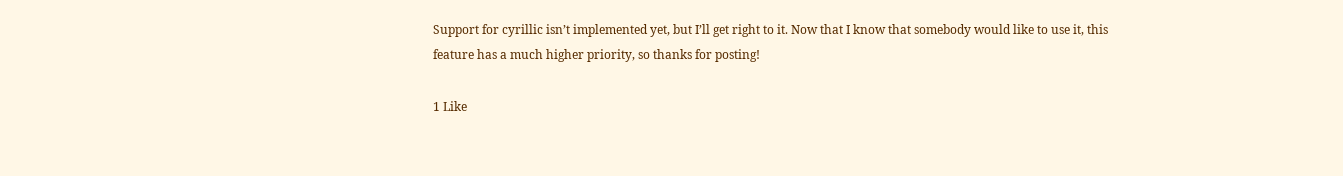Support for cyrillic isn’t implemented yet, but I’ll get right to it. Now that I know that somebody would like to use it, this feature has a much higher priority, so thanks for posting!

1 Like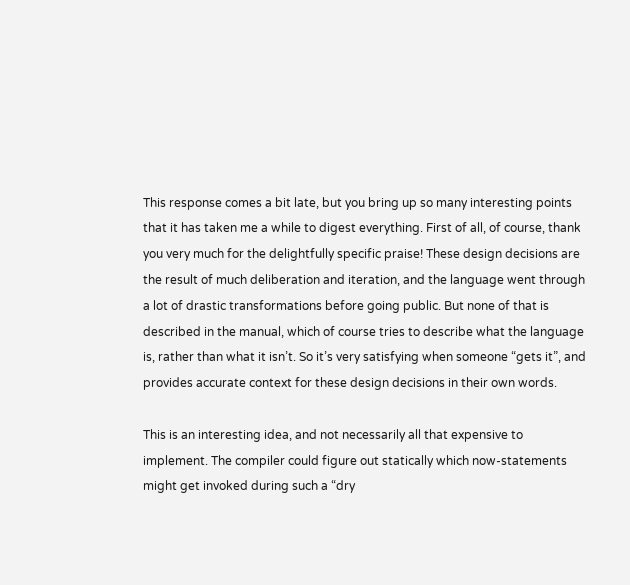This response comes a bit late, but you bring up so many interesting points that it has taken me a while to digest everything. First of all, of course, thank you very much for the delightfully specific praise! These design decisions are the result of much deliberation and iteration, and the language went through a lot of drastic transformations before going public. But none of that is described in the manual, which of course tries to describe what the language is, rather than what it isn’t. So it’s very satisfying when someone “gets it”, and provides accurate context for these design decisions in their own words.

This is an interesting idea, and not necessarily all that expensive to implement. The compiler could figure out statically which now-statements might get invoked during such a “dry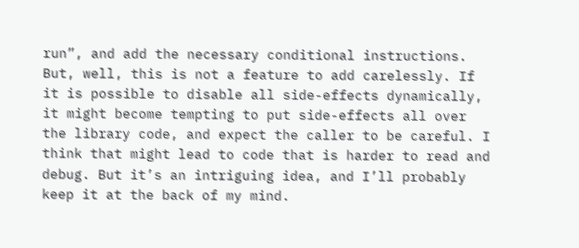run”, and add the necessary conditional instructions. But, well, this is not a feature to add carelessly. If it is possible to disable all side-effects dynamically, it might become tempting to put side-effects all over the library code, and expect the caller to be careful. I think that might lead to code that is harder to read and debug. But it’s an intriguing idea, and I’ll probably keep it at the back of my mind.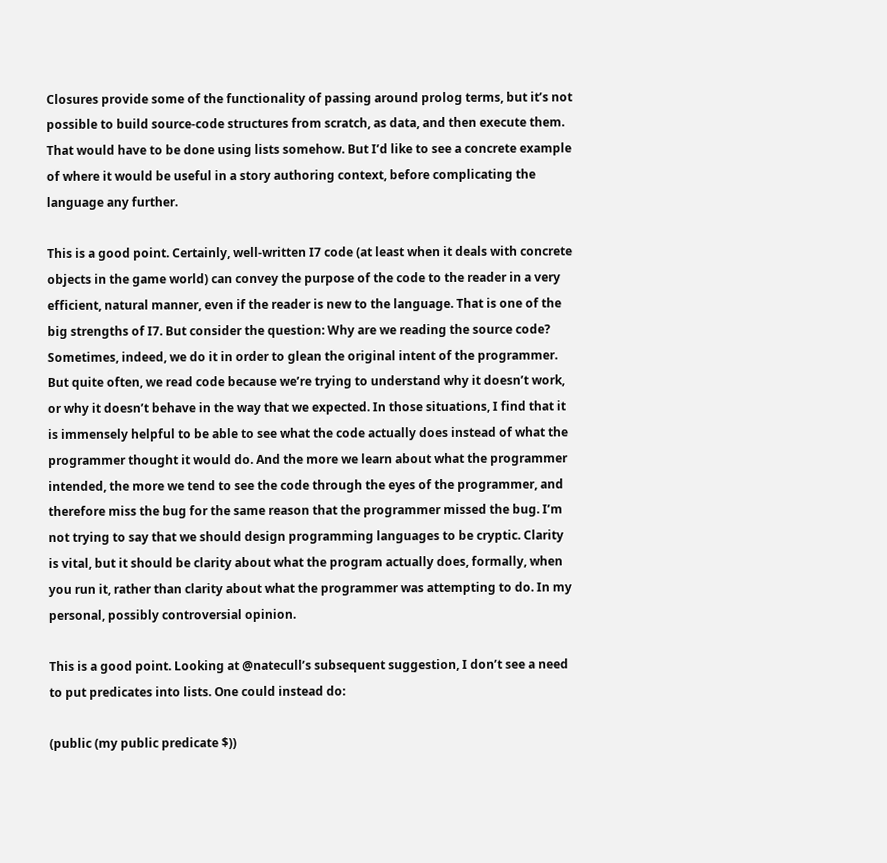Closures provide some of the functionality of passing around prolog terms, but it’s not possible to build source-code structures from scratch, as data, and then execute them. That would have to be done using lists somehow. But I’d like to see a concrete example of where it would be useful in a story authoring context, before complicating the language any further.

This is a good point. Certainly, well-written I7 code (at least when it deals with concrete objects in the game world) can convey the purpose of the code to the reader in a very efficient, natural manner, even if the reader is new to the language. That is one of the big strengths of I7. But consider the question: Why are we reading the source code? Sometimes, indeed, we do it in order to glean the original intent of the programmer. But quite often, we read code because we’re trying to understand why it doesn’t work, or why it doesn’t behave in the way that we expected. In those situations, I find that it is immensely helpful to be able to see what the code actually does instead of what the programmer thought it would do. And the more we learn about what the programmer intended, the more we tend to see the code through the eyes of the programmer, and therefore miss the bug for the same reason that the programmer missed the bug. I’m not trying to say that we should design programming languages to be cryptic. Clarity is vital, but it should be clarity about what the program actually does, formally, when you run it, rather than clarity about what the programmer was attempting to do. In my personal, possibly controversial opinion.

This is a good point. Looking at @natecull’s subsequent suggestion, I don’t see a need to put predicates into lists. One could instead do:

(public (my public predicate $))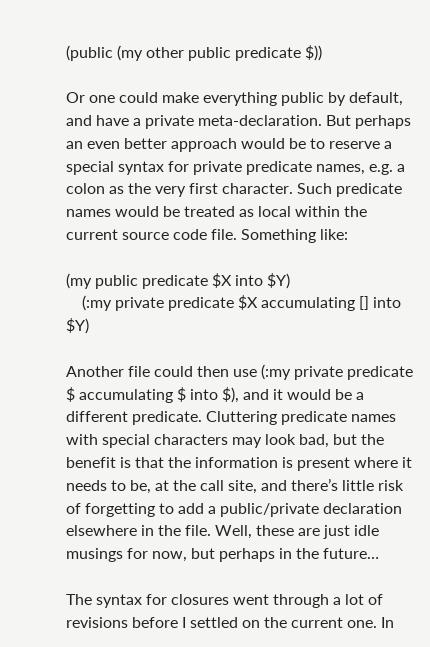(public (my other public predicate $))

Or one could make everything public by default, and have a private meta-declaration. But perhaps an even better approach would be to reserve a special syntax for private predicate names, e.g. a colon as the very first character. Such predicate names would be treated as local within the current source code file. Something like:

(my public predicate $X into $Y)
    (:my private predicate $X accumulating [] into $Y)

Another file could then use (:my private predicate $ accumulating $ into $), and it would be a different predicate. Cluttering predicate names with special characters may look bad, but the benefit is that the information is present where it needs to be, at the call site, and there’s little risk of forgetting to add a public/private declaration elsewhere in the file. Well, these are just idle musings for now, but perhaps in the future…

The syntax for closures went through a lot of revisions before I settled on the current one. In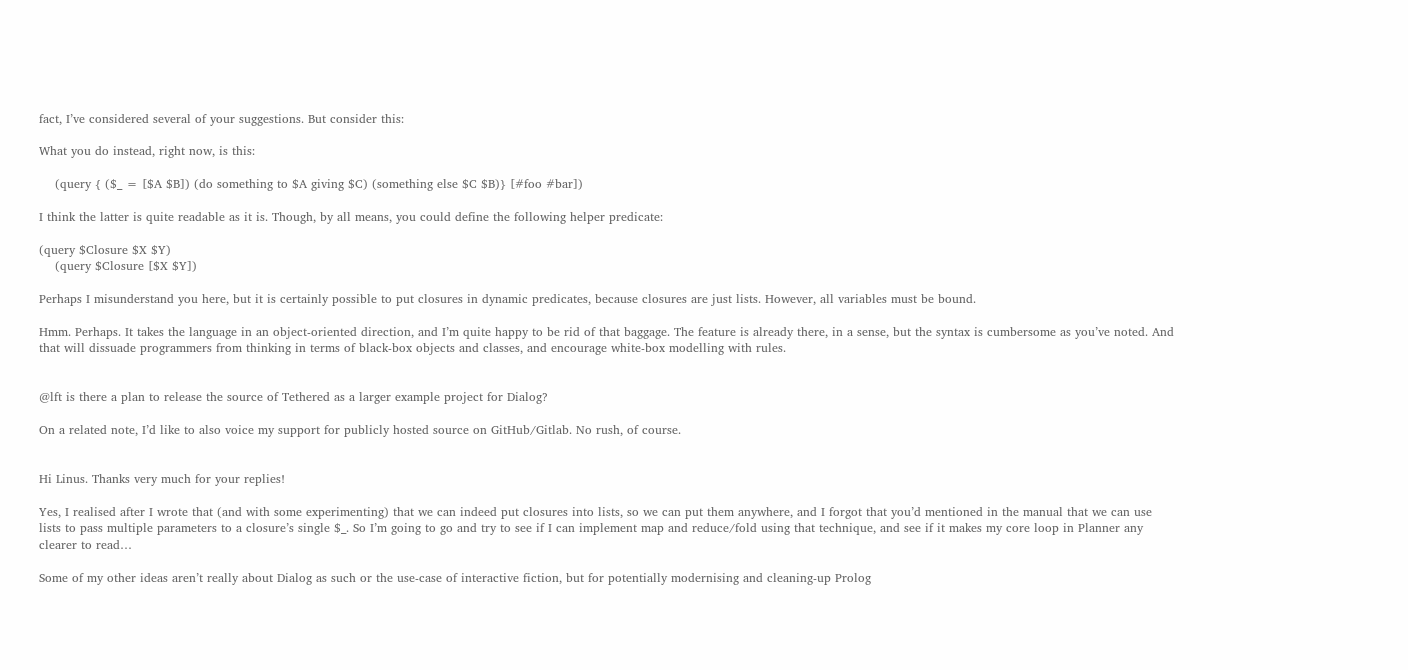fact, I’ve considered several of your suggestions. But consider this:

What you do instead, right now, is this:

    (query { ($_ = [$A $B]) (do something to $A giving $C) (something else $C $B)} [#foo #bar])

I think the latter is quite readable as it is. Though, by all means, you could define the following helper predicate:

(query $Closure $X $Y)
    (query $Closure [$X $Y])

Perhaps I misunderstand you here, but it is certainly possible to put closures in dynamic predicates, because closures are just lists. However, all variables must be bound.

Hmm. Perhaps. It takes the language in an object-oriented direction, and I’m quite happy to be rid of that baggage. The feature is already there, in a sense, but the syntax is cumbersome as you’ve noted. And that will dissuade programmers from thinking in terms of black-box objects and classes, and encourage white-box modelling with rules.


@lft is there a plan to release the source of Tethered as a larger example project for Dialog?

On a related note, I’d like to also voice my support for publicly hosted source on GitHub/Gitlab. No rush, of course.


Hi Linus. Thanks very much for your replies!

Yes, I realised after I wrote that (and with some experimenting) that we can indeed put closures into lists, so we can put them anywhere, and I forgot that you’d mentioned in the manual that we can use lists to pass multiple parameters to a closure’s single $_. So I’m going to go and try to see if I can implement map and reduce/fold using that technique, and see if it makes my core loop in Planner any clearer to read…

Some of my other ideas aren’t really about Dialog as such or the use-case of interactive fiction, but for potentially modernising and cleaning-up Prolog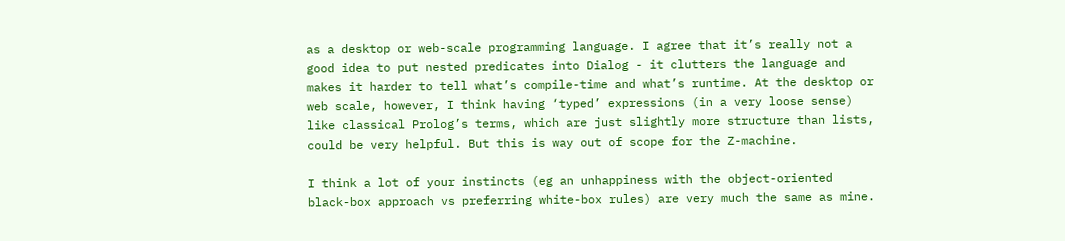as a desktop or web-scale programming language. I agree that it’s really not a good idea to put nested predicates into Dialog - it clutters the language and makes it harder to tell what’s compile-time and what’s runtime. At the desktop or web scale, however, I think having ‘typed’ expressions (in a very loose sense) like classical Prolog’s terms, which are just slightly more structure than lists, could be very helpful. But this is way out of scope for the Z-machine.

I think a lot of your instincts (eg an unhappiness with the object-oriented black-box approach vs preferring white-box rules) are very much the same as mine.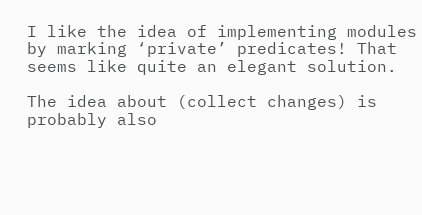I like the idea of implementing modules by marking ‘private’ predicates! That seems like quite an elegant solution.

The idea about (collect changes) is probably also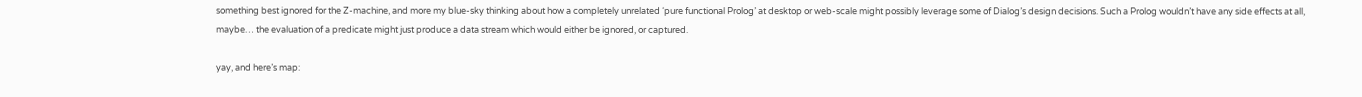something best ignored for the Z-machine, and more my blue-sky thinking about how a completely unrelated ‘pure functional Prolog’ at desktop or web-scale might possibly leverage some of Dialog’s design decisions. Such a Prolog wouldn’t have any side effects at all, maybe… the evaluation of a predicate might just produce a data stream which would either be ignored, or captured.

yay, and here’s map: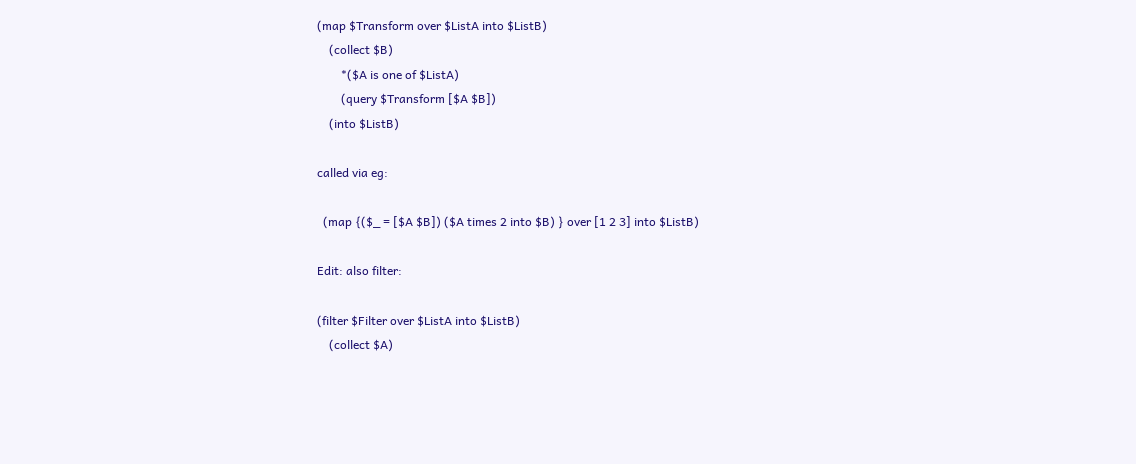(map $Transform over $ListA into $ListB)
    (collect $B)
        *($A is one of $ListA)
        (query $Transform [$A $B])
    (into $ListB)

called via eg:

  (map {($_ = [$A $B]) ($A times 2 into $B) } over [1 2 3] into $ListB)

Edit: also filter:

(filter $Filter over $ListA into $ListB)
    (collect $A)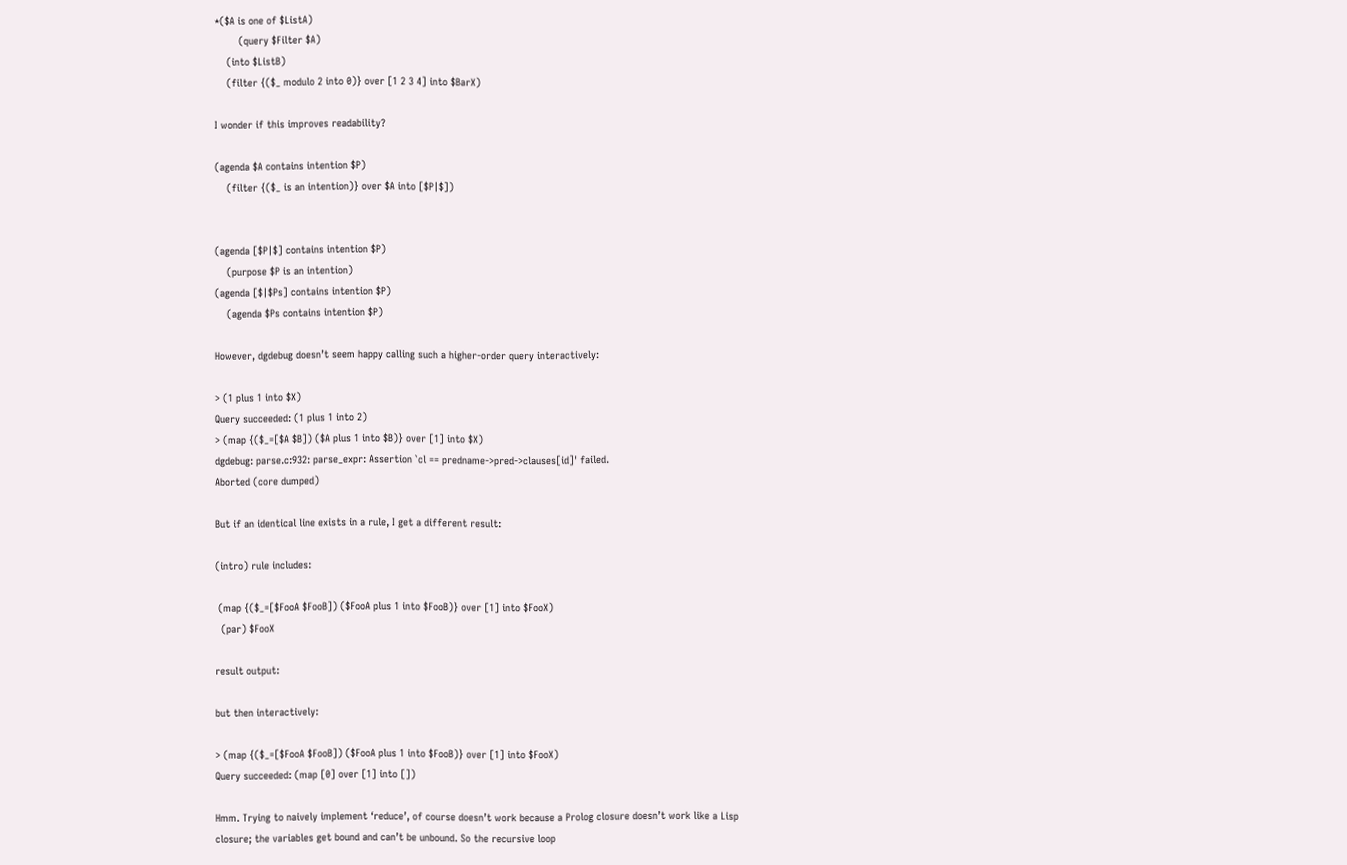*($A is one of $ListA)
        (query $Filter $A)
    (into $ListB)
    (filter {($_ modulo 2 into 0)} over [1 2 3 4] into $BarX)

I wonder if this improves readability?

(agenda $A contains intention $P)
    (filter {($_ is an intention)} over $A into [$P|$])


(agenda [$P|$] contains intention $P)
    (purpose $P is an intention)
(agenda [$|$Ps] contains intention $P)
    (agenda $Ps contains intention $P)

However, dgdebug doesn’t seem happy calling such a higher-order query interactively:

> (1 plus 1 into $X)
Query succeeded: (1 plus 1 into 2)
> (map {($_=[$A $B]) ($A plus 1 into $B)} over [1] into $X)
dgdebug: parse.c:932: parse_expr: Assertion `cl == predname->pred->clauses[id]' failed.
Aborted (core dumped)

But if an identical line exists in a rule, I get a different result:

(intro) rule includes:

 (map {($_=[$FooA $FooB]) ($FooA plus 1 into $FooB)} over [1] into $FooX)
  (par) $FooX

result output:

but then interactively:

> (map {($_=[$FooA $FooB]) ($FooA plus 1 into $FooB)} over [1] into $FooX)
Query succeeded: (map [0] over [1] into [])

Hmm. Trying to naively implement ‘reduce’, of course doesn’t work because a Prolog closure doesn’t work like a Lisp closure; the variables get bound and can’t be unbound. So the recursive loop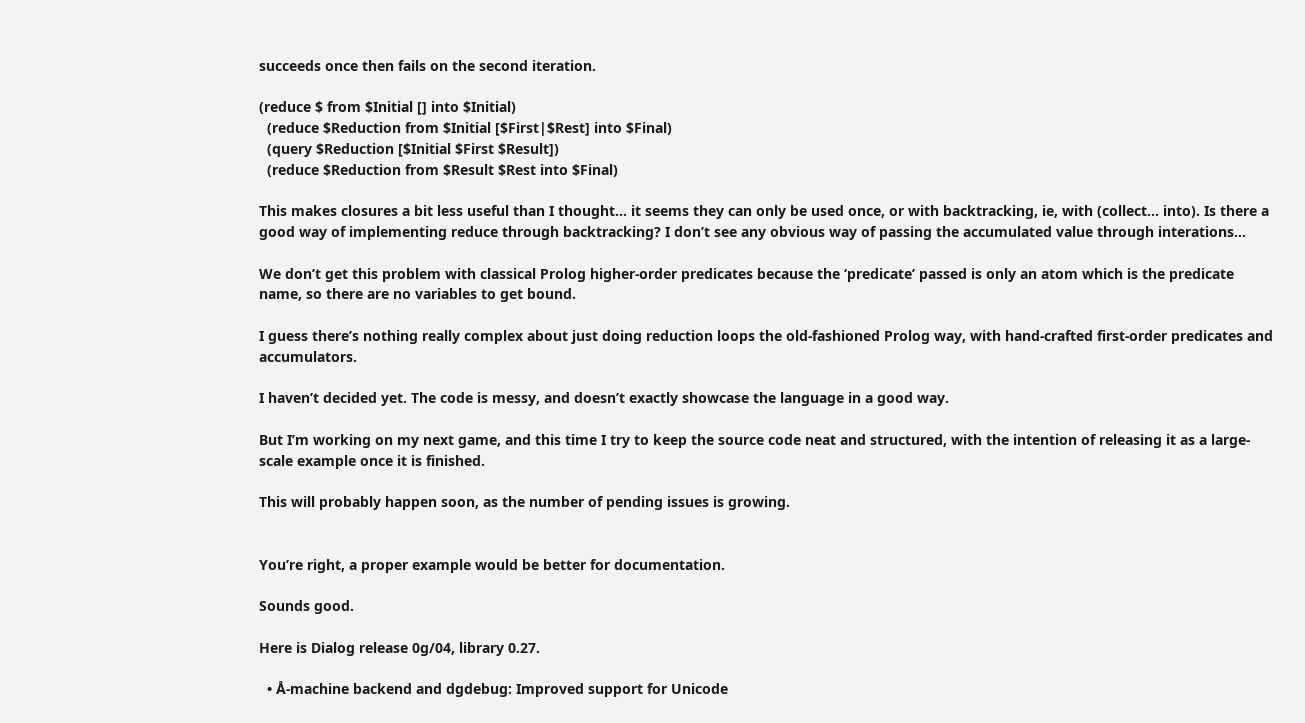succeeds once then fails on the second iteration.

(reduce $ from $Initial [] into $Initial)
  (reduce $Reduction from $Initial [$First|$Rest] into $Final)
  (query $Reduction [$Initial $First $Result])
  (reduce $Reduction from $Result $Rest into $Final)

This makes closures a bit less useful than I thought… it seems they can only be used once, or with backtracking, ie, with (collect… into). Is there a good way of implementing reduce through backtracking? I don’t see any obvious way of passing the accumulated value through interations…

We don’t get this problem with classical Prolog higher-order predicates because the ‘predicate’ passed is only an atom which is the predicate name, so there are no variables to get bound.

I guess there’s nothing really complex about just doing reduction loops the old-fashioned Prolog way, with hand-crafted first-order predicates and accumulators.

I haven’t decided yet. The code is messy, and doesn’t exactly showcase the language in a good way.

But I’m working on my next game, and this time I try to keep the source code neat and structured, with the intention of releasing it as a large-scale example once it is finished.

This will probably happen soon, as the number of pending issues is growing.


You’re right, a proper example would be better for documentation.

Sounds good.

Here is Dialog release 0g/04, library 0.27.

  • Å-machine backend and dgdebug: Improved support for Unicode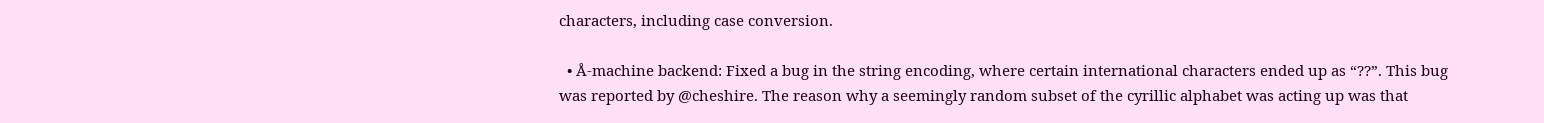characters, including case conversion.

  • Å-machine backend: Fixed a bug in the string encoding, where certain international characters ended up as “??”. This bug was reported by @cheshire. The reason why a seemingly random subset of the cyrillic alphabet was acting up was that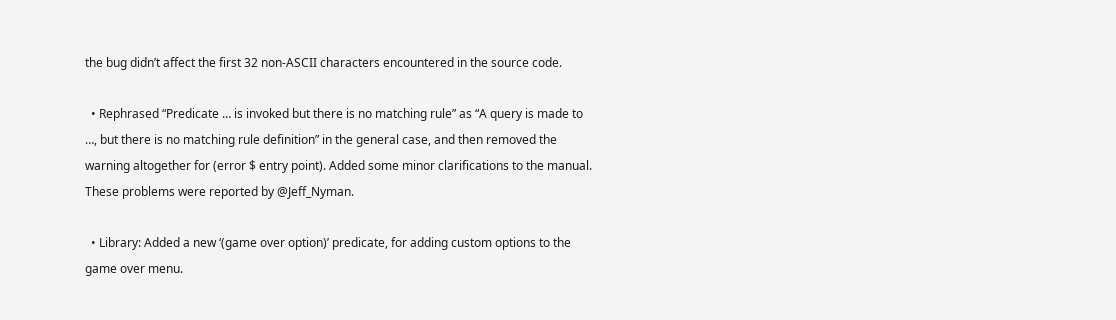the bug didn’t affect the first 32 non-ASCII characters encountered in the source code.

  • Rephrased “Predicate … is invoked but there is no matching rule” as “A query is made to …, but there is no matching rule definition” in the general case, and then removed the warning altogether for (error $ entry point). Added some minor clarifications to the manual. These problems were reported by @Jeff_Nyman.

  • Library: Added a new ‘(game over option)’ predicate, for adding custom options to the game over menu.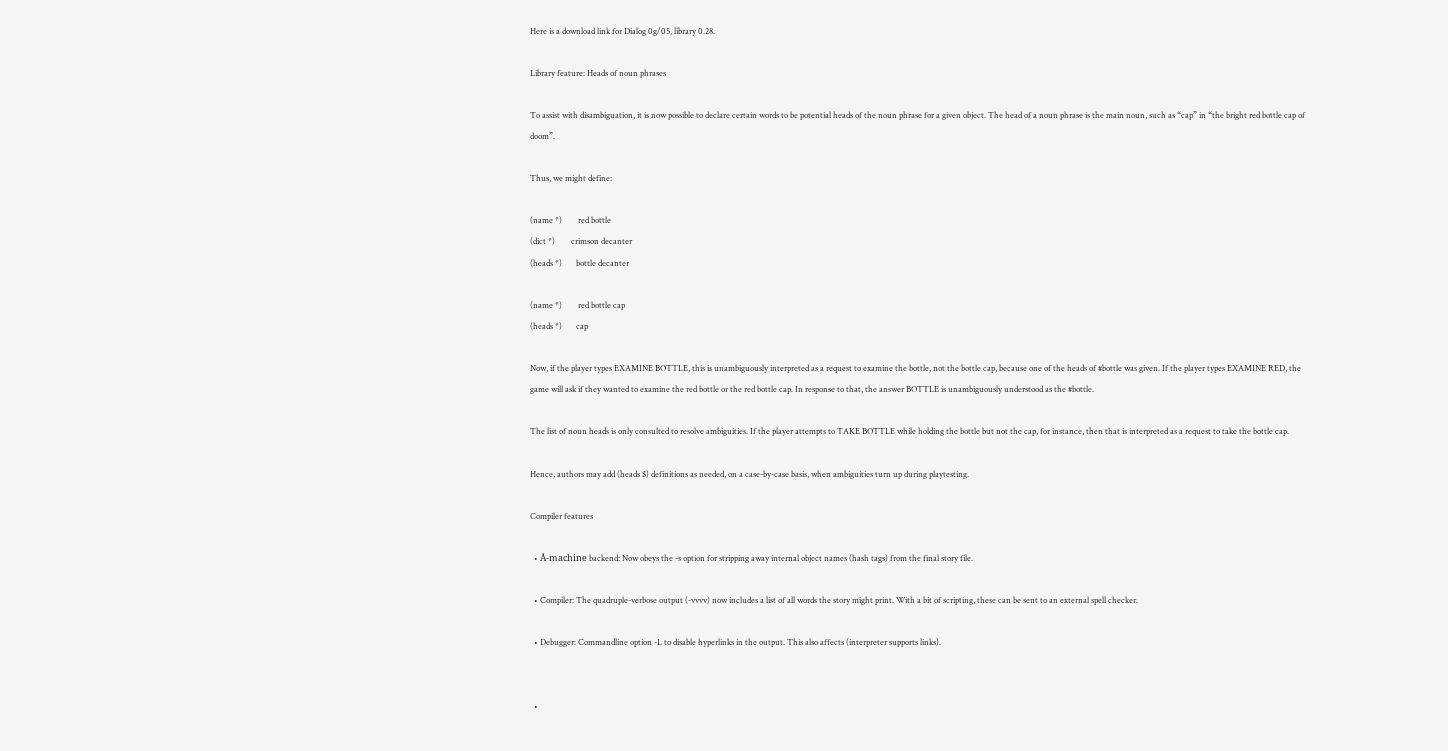Here is a download link for Dialog 0g/05, library 0.28.

Library feature: Heads of noun phrases

To assist with disambiguation, it is now possible to declare certain words to be potential heads of the noun phrase for a given object. The head of a noun phrase is the main noun, such as “cap” in “the bright red bottle cap of doom”.

Thus, we might define:

(name *)        red bottle
(dict *)        crimson decanter
(heads *)       bottle decanter

(name *)        red bottle cap
(heads *)       cap

Now, if the player types EXAMINE BOTTLE, this is unambiguously interpreted as a request to examine the bottle, not the bottle cap, because one of the heads of #bottle was given. If the player types EXAMINE RED, the game will ask if they wanted to examine the red bottle or the red bottle cap. In response to that, the answer BOTTLE is unambiguously understood as the #bottle.

The list of noun heads is only consulted to resolve ambiguities. If the player attempts to TAKE BOTTLE while holding the bottle but not the cap, for instance, then that is interpreted as a request to take the bottle cap.

Hence, authors may add (heads $) definitions as needed, on a case-by-case basis, when ambiguities turn up during playtesting.

Compiler features

  • Å-machine backend: Now obeys the -s option for stripping away internal object names (hash tags) from the final story file.

  • Compiler: The quadruple-verbose output (-vvvv) now includes a list of all words the story might print. With a bit of scripting, these can be sent to an external spell checker.

  • Debugger: Commandline option -L to disable hyperlinks in the output. This also affects (interpreter supports links).


  •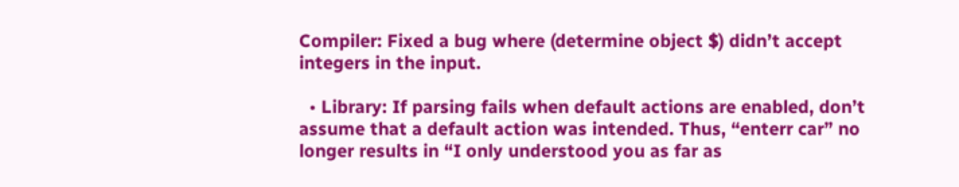Compiler: Fixed a bug where (determine object $) didn’t accept integers in the input.

  • Library: If parsing fails when default actions are enabled, don’t assume that a default action was intended. Thus, “enterr car” no longer results in “I only understood you as far as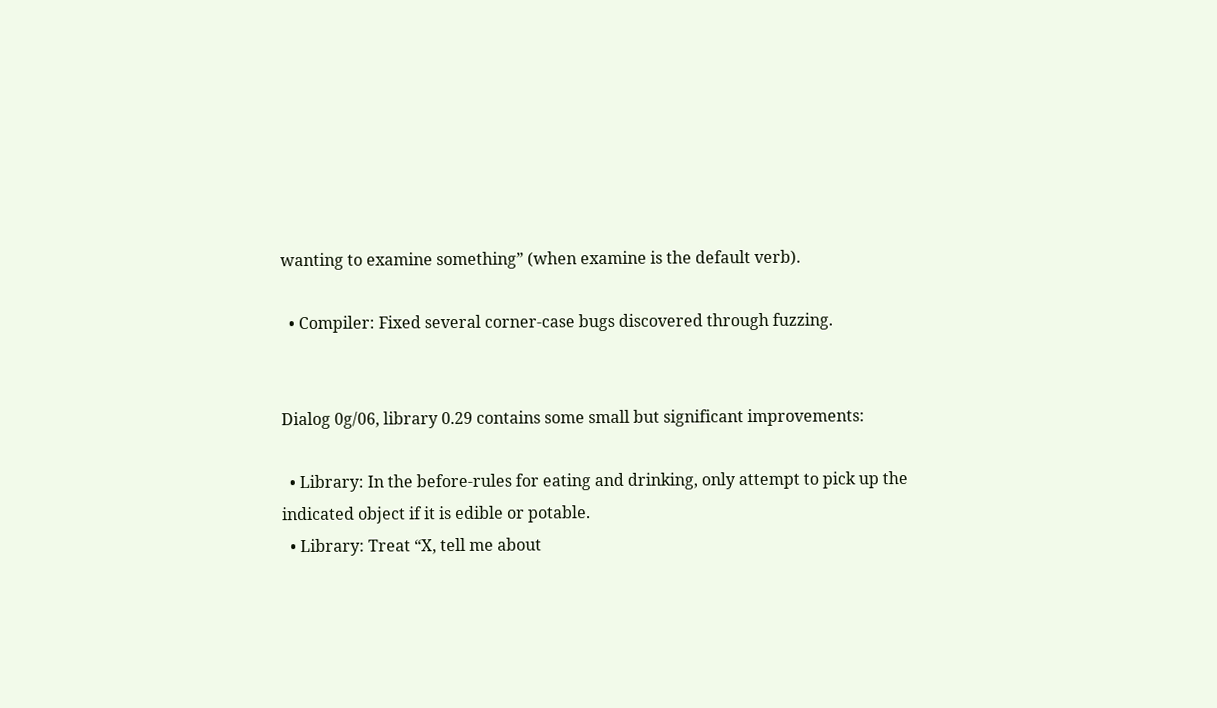wanting to examine something” (when examine is the default verb).

  • Compiler: Fixed several corner-case bugs discovered through fuzzing.


Dialog 0g/06, library 0.29 contains some small but significant improvements:

  • Library: In the before-rules for eating and drinking, only attempt to pick up the indicated object if it is edible or potable.
  • Library: Treat “X, tell me about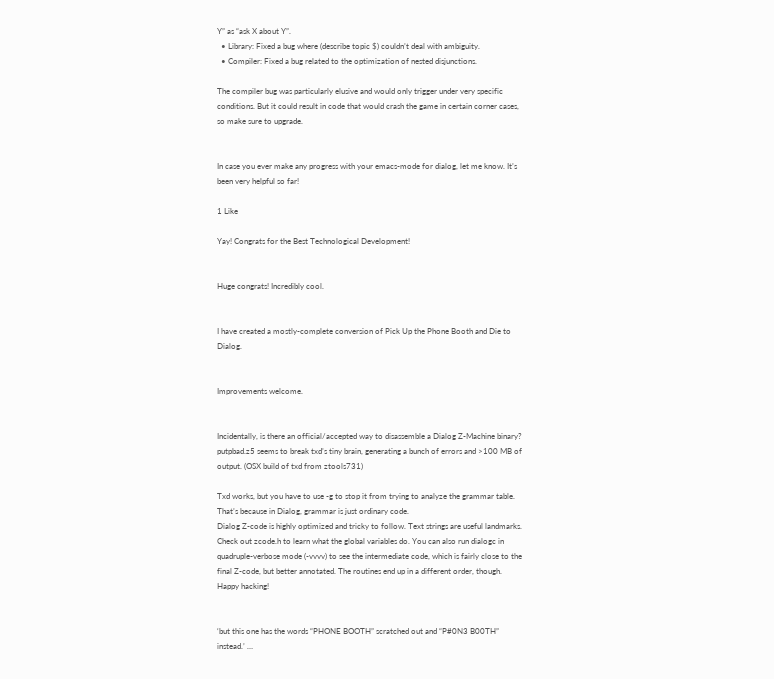Y” as “ask X about Y”.
  • Library: Fixed a bug where (describe topic $) couldn’t deal with ambiguity.
  • Compiler: Fixed a bug related to the optimization of nested disjunctions.

The compiler bug was particularly elusive and would only trigger under very specific conditions. But it could result in code that would crash the game in certain corner cases, so make sure to upgrade.


In case you ever make any progress with your emacs-mode for dialog, let me know. It’s been very helpful so far!

1 Like

Yay! Congrats for the Best Technological Development!


Huge congrats! Incredibly cool.


I have created a mostly-complete conversion of Pick Up the Phone Booth and Die to Dialog.


Improvements welcome.


Incidentally, is there an official/accepted way to disassemble a Dialog Z-Machine binary? putpbad.z5 seems to break txd’s tiny brain, generating a bunch of errors and >100 MB of output. (OSX build of txd from ztools731)

Txd works, but you have to use -g to stop it from trying to analyze the grammar table. That’s because in Dialog, grammar is just ordinary code.
Dialog Z-code is highly optimized and tricky to follow. Text strings are useful landmarks. Check out zcode.h to learn what the global variables do. You can also run dialogc in quadruple-verbose mode (-vvvv) to see the intermediate code, which is fairly close to the final Z-code, but better annotated. The routines end up in a different order, though.
Happy hacking!


‘but this one has the words “PHONE BOOTH” scratched out and “P#0N3 B00TH” instead.’ …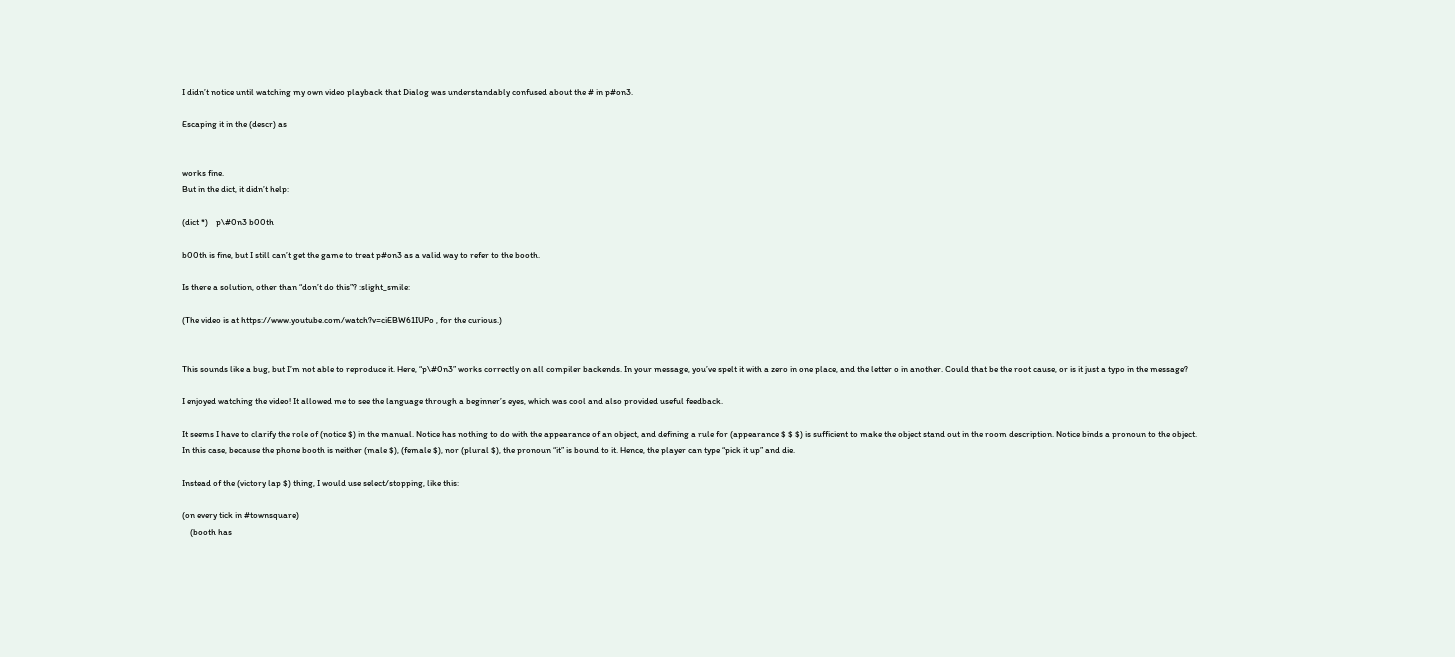I didn’t notice until watching my own video playback that Dialog was understandably confused about the # in p#on3.

Escaping it in the (descr) as


works fine.
But in the dict, it didn’t help:

(dict *)    p\#0n3 b00th

b00th is fine, but I still can’t get the game to treat p#on3 as a valid way to refer to the booth.

Is there a solution, other than “don’t do this”? :slight_smile:

(The video is at https://www.youtube.com/watch?v=ciEBW61IUPo , for the curious.)


This sounds like a bug, but I’m not able to reproduce it. Here, “p\#0n3” works correctly on all compiler backends. In your message, you’ve spelt it with a zero in one place, and the letter o in another. Could that be the root cause, or is it just a typo in the message?

I enjoyed watching the video! It allowed me to see the language through a beginner’s eyes, which was cool and also provided useful feedback.

It seems I have to clarify the role of (notice $) in the manual. Notice has nothing to do with the appearance of an object, and defining a rule for (appearance $ $ $) is sufficient to make the object stand out in the room description. Notice binds a pronoun to the object. In this case, because the phone booth is neither (male $), (female $), nor (plural $), the pronoun “it” is bound to it. Hence, the player can type “pick it up” and die.

Instead of the (victory lap $) thing, I would use select/stopping, like this:

(on every tick in #townsquare)
    (booth has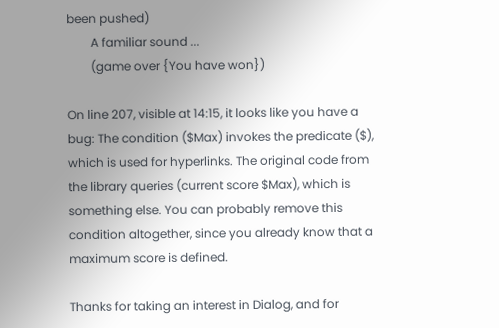been pushed)
        A familiar sound ...
        (game over {You have won})

On line 207, visible at 14:15, it looks like you have a bug: The condition ($Max) invokes the predicate ($), which is used for hyperlinks. The original code from the library queries (current score $Max), which is something else. You can probably remove this condition altogether, since you already know that a maximum score is defined.

Thanks for taking an interest in Dialog, and for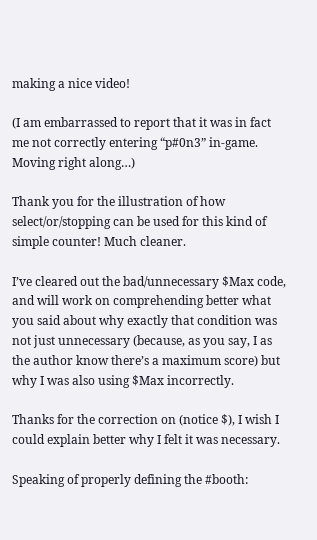making a nice video!

(I am embarrassed to report that it was in fact me not correctly entering “p#0n3” in-game. Moving right along…)

Thank you for the illustration of how select/or/stopping can be used for this kind of simple counter! Much cleaner.

I’ve cleared out the bad/unnecessary $Max code, and will work on comprehending better what you said about why exactly that condition was not just unnecessary (because, as you say, I as the author know there’s a maximum score) but why I was also using $Max incorrectly.

Thanks for the correction on (notice $), I wish I could explain better why I felt it was necessary.

Speaking of properly defining the #booth: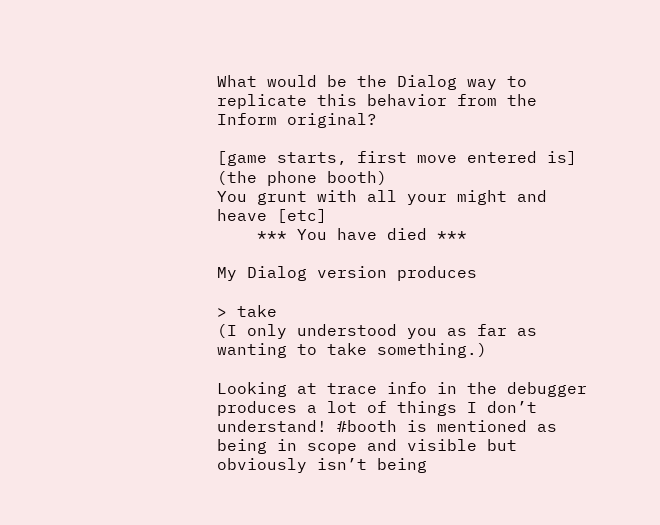What would be the Dialog way to replicate this behavior from the Inform original?

[game starts, first move entered is]
(the phone booth)
You grunt with all your might and heave [etc]
    *** You have died ***

My Dialog version produces

> take
(I only understood you as far as wanting to take something.)

Looking at trace info in the debugger produces a lot of things I don’t understand! #booth is mentioned as being in scope and visible but obviously isn’t being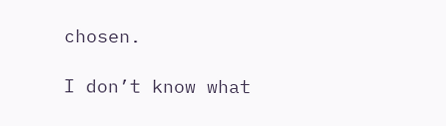chosen.

I don’t know what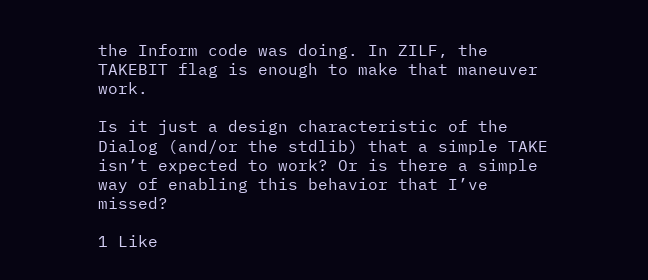the Inform code was doing. In ZILF, the TAKEBIT flag is enough to make that maneuver work.

Is it just a design characteristic of the Dialog (and/or the stdlib) that a simple TAKE isn’t expected to work? Or is there a simple way of enabling this behavior that I’ve missed?

1 Like